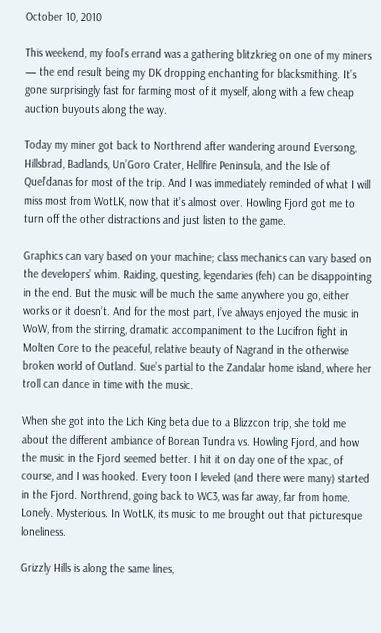October 10, 2010

This weekend, my fool’s errand was a gathering blitzkrieg on one of my miners — the end result being my DK dropping enchanting for blacksmithing. It’s gone surprisingly fast for farming most of it myself, along with a few cheap auction buyouts along the way.

Today my miner got back to Northrend after wandering around Eversong, Hillsbrad, Badlands, Un’Goro Crater, Hellfire Peninsula, and the Isle of Quel’danas for most of the trip. And I was immediately reminded of what I will miss most from WotLK, now that it’s almost over. Howling Fjord got me to turn off the other distractions and just listen to the game.

Graphics can vary based on your machine; class mechanics can vary based on the developers’ whim. Raiding, questing, legendaries (feh) can be disappointing in the end. But the music will be much the same anywhere you go, either works or it doesn’t. And for the most part, I’ve always enjoyed the music in WoW, from the stirring, dramatic accompaniment to the Lucifron fight in Molten Core to the peaceful, relative beauty of Nagrand in the otherwise broken world of Outland. Sue’s partial to the Zandalar home island, where her troll can dance in time with the music.

When she got into the Lich King beta due to a Blizzcon trip, she told me about the different ambiance of Borean Tundra vs. Howling Fjord, and how the music in the Fjord seemed better. I hit it on day one of the xpac, of course, and I was hooked. Every toon I leveled (and there were many) started in the Fjord. Northrend, going back to WC3, was far away, far from home. Lonely. Mysterious. In WotLK, its music to me brought out that picturesque loneliness.

Grizzly Hills is along the same lines,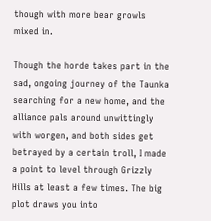though with more bear growls mixed in.

Though the horde takes part in the sad, ongoing journey of the Taunka searching for a new home, and the alliance pals around unwittingly with worgen, and both sides get betrayed by a certain troll, I made a point to level through Grizzly Hills at least a few times. The big plot draws you into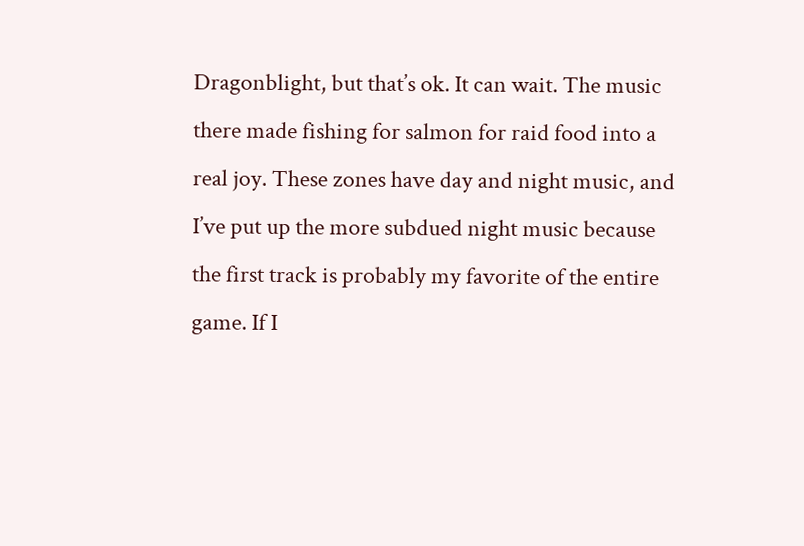Dragonblight, but that’s ok. It can wait. The music there made fishing for salmon for raid food into a real joy. These zones have day and night music, and I’ve put up the more subdued night music because the first track is probably my favorite of the entire game. If I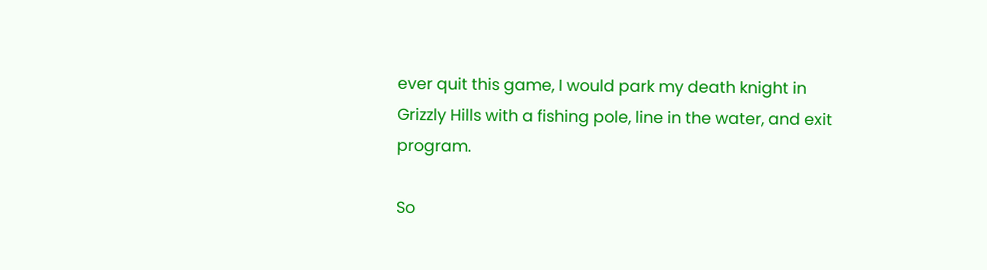ever quit this game, I would park my death knight in Grizzly Hills with a fishing pole, line in the water, and exit program.

So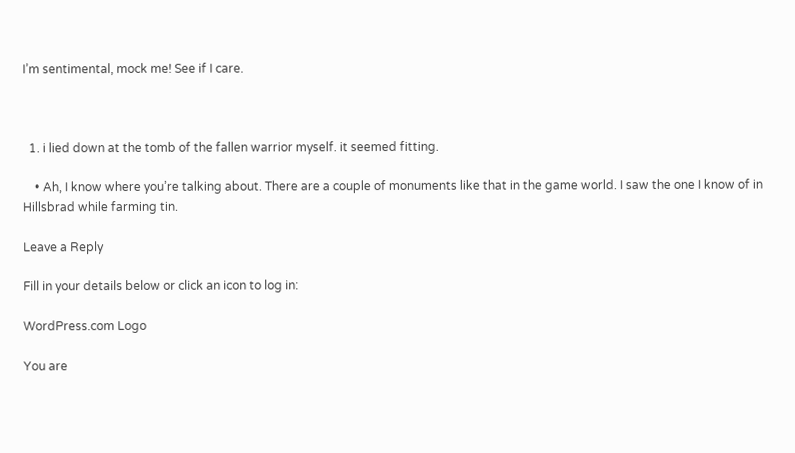I’m sentimental, mock me! See if I care.



  1. i lied down at the tomb of the fallen warrior myself. it seemed fitting.

    • Ah, I know where you’re talking about. There are a couple of monuments like that in the game world. I saw the one I know of in Hillsbrad while farming tin.

Leave a Reply

Fill in your details below or click an icon to log in:

WordPress.com Logo

You are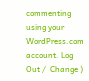commenting using your WordPress.com account. Log Out /  Change )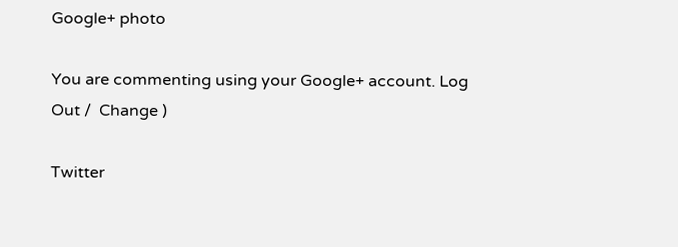Google+ photo

You are commenting using your Google+ account. Log Out /  Change )

Twitter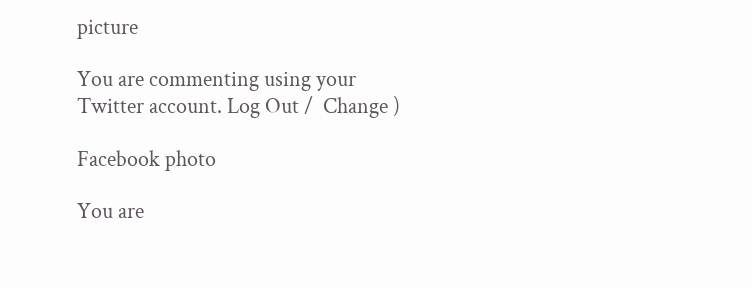picture

You are commenting using your Twitter account. Log Out /  Change )

Facebook photo

You are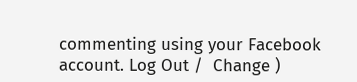commenting using your Facebook account. Log Out /  Change )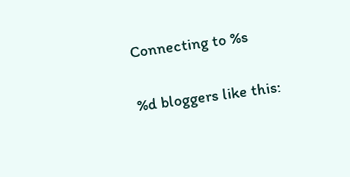Connecting to %s

%d bloggers like this: